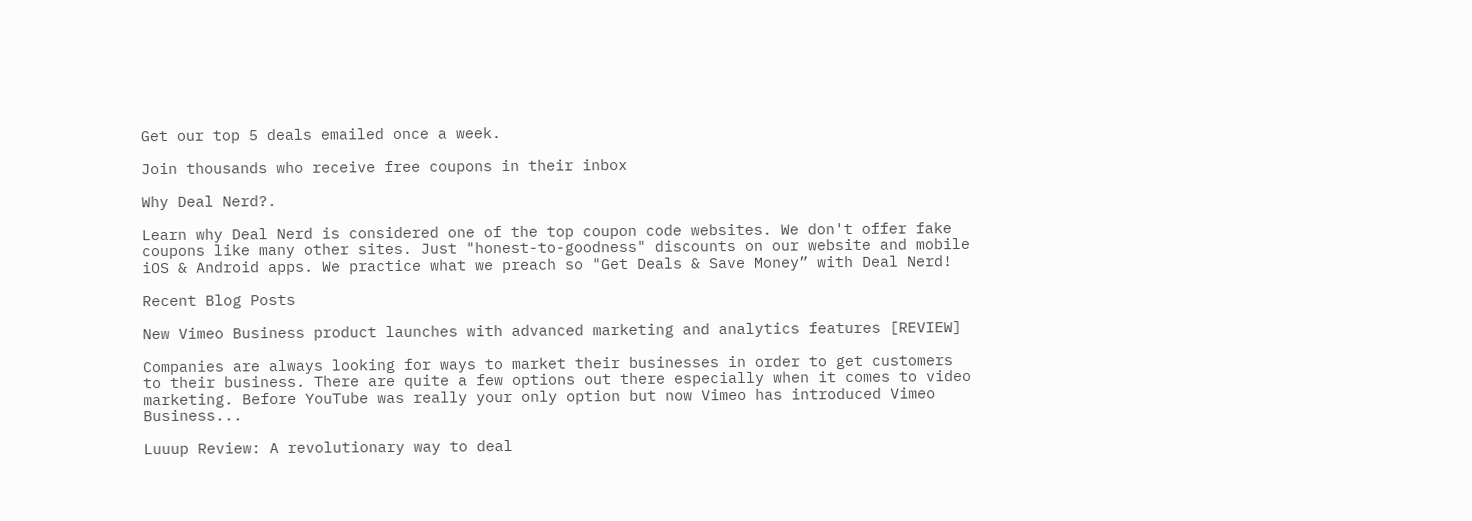Get our top 5 deals emailed once a week.

Join thousands who receive free coupons in their inbox

Why Deal Nerd?.

Learn why Deal Nerd is considered one of the top coupon code websites. We don't offer fake coupons like many other sites. Just "honest-to-goodness" discounts on our website and mobile iOS & Android apps. We practice what we preach so "Get Deals & Save Money” with Deal Nerd!

Recent Blog Posts

New Vimeo Business product launches with advanced marketing and analytics features [REVIEW]

Companies are always looking for ways to market their businesses in order to get customers to their business. There are quite a few options out there especially when it comes to video marketing. Before YouTube was really your only option but now Vimeo has introduced Vimeo Business...

Luuup Review: A revolutionary way to deal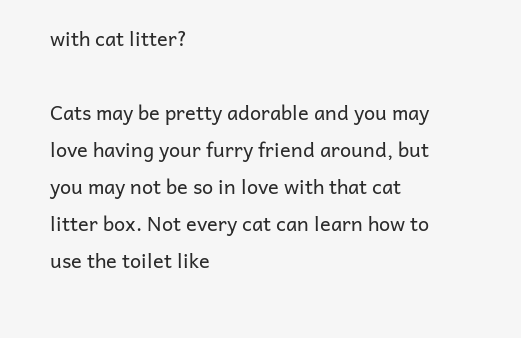with cat litter?

Cats may be pretty adorable and you may love having your furry friend around, but you may not be so in love with that cat litter box. Not every cat can learn how to use the toilet like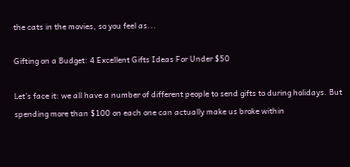the cats in the movies, so you feel as...

Gifting on a Budget: 4 Excellent Gifts Ideas For Under $50

Let’s face it: we all have a number of different people to send gifts to during holidays. But spending more than $100 on each one can actually make us broke within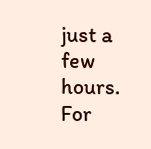just a few hours. For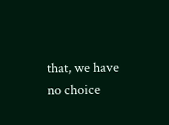that, we have no choice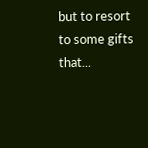but to resort to some gifts that...